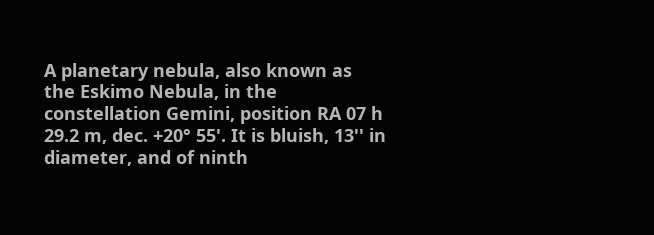A planetary nebula, also known as the Eskimo Nebula, in the constellation Gemini, position RA 07 h 29.2 m, dec. +20° 55'. It is bluish, 13'' in diameter, and of ninth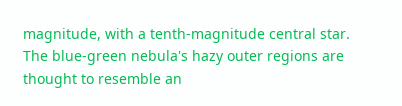magnitude, with a tenth-magnitude central star. The blue-green nebula's hazy outer regions are thought to resemble an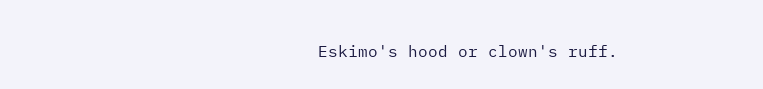Eskimo's hood or clown's ruff.